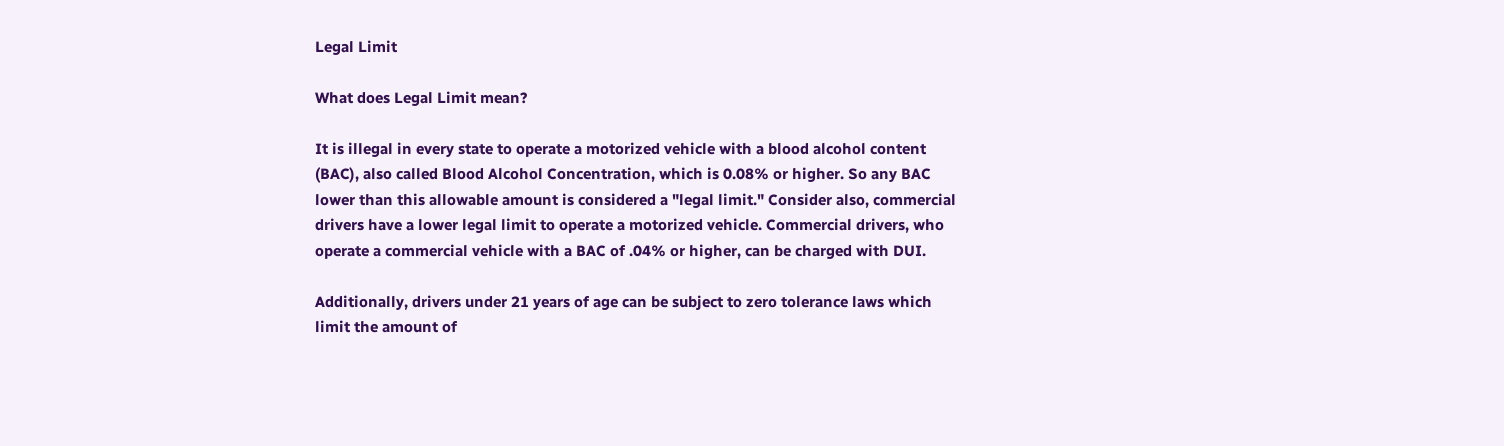Legal Limit

What does Legal Limit mean?

It is illegal in every state to operate a motorized vehicle with a blood alcohol content (BAC), also called Blood Alcohol Concentration, which is 0.08% or higher. So any BAC lower than this allowable amount is considered a "legal limit." Consider also, commercial drivers have a lower legal limit to operate a motorized vehicle. Commercial drivers, who operate a commercial vehicle with a BAC of .04% or higher, can be charged with DUI.

Additionally, drivers under 21 years of age can be subject to zero tolerance laws which limit the amount of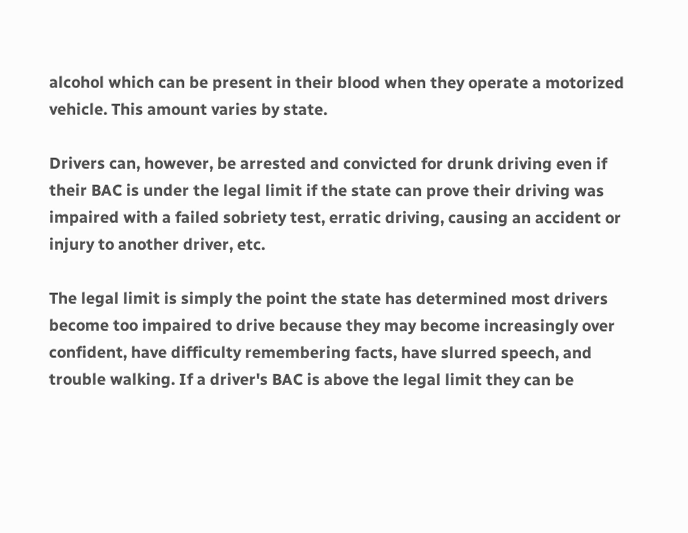alcohol which can be present in their blood when they operate a motorized vehicle. This amount varies by state.

Drivers can, however, be arrested and convicted for drunk driving even if their BAC is under the legal limit if the state can prove their driving was impaired with a failed sobriety test, erratic driving, causing an accident or injury to another driver, etc.

The legal limit is simply the point the state has determined most drivers become too impaired to drive because they may become increasingly over confident, have difficulty remembering facts, have slurred speech, and trouble walking. If a driver's BAC is above the legal limit they can be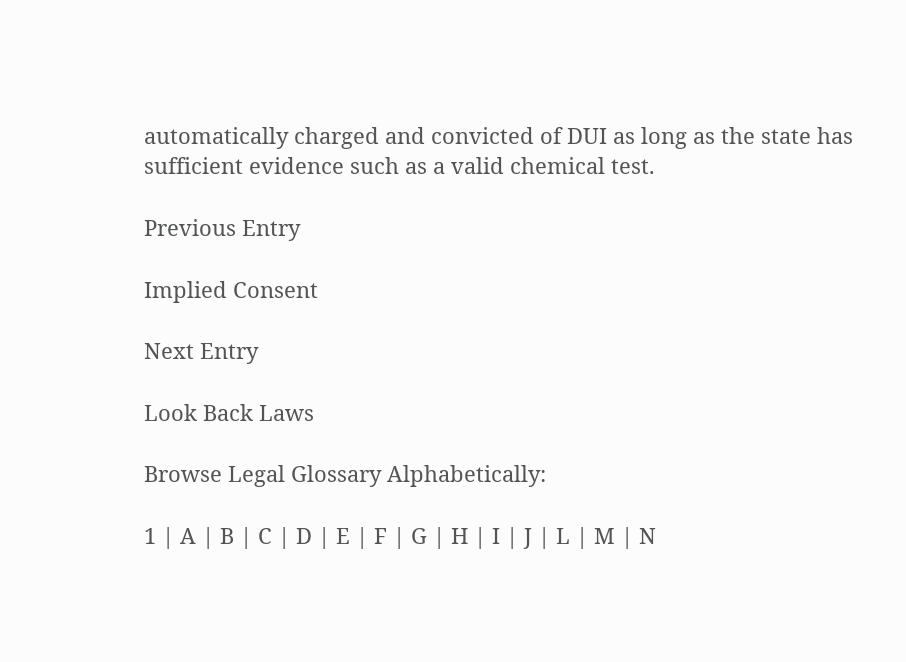automatically charged and convicted of DUI as long as the state has sufficient evidence such as a valid chemical test.

Previous Entry

Implied Consent

Next Entry

Look Back Laws

Browse Legal Glossary Alphabetically:

1 | A | B | C | D | E | F | G | H | I | J | L | M | N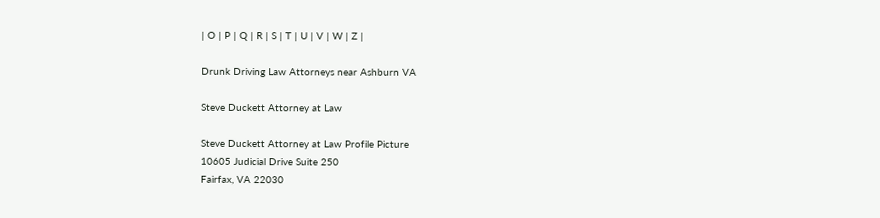| O | P | Q | R | S | T | U | V | W | Z |

Drunk Driving Law Attorneys near Ashburn VA

Steve Duckett Attorney at Law

Steve Duckett Attorney at Law Profile Picture
10605 Judicial Drive Suite 250
Fairfax, VA 22030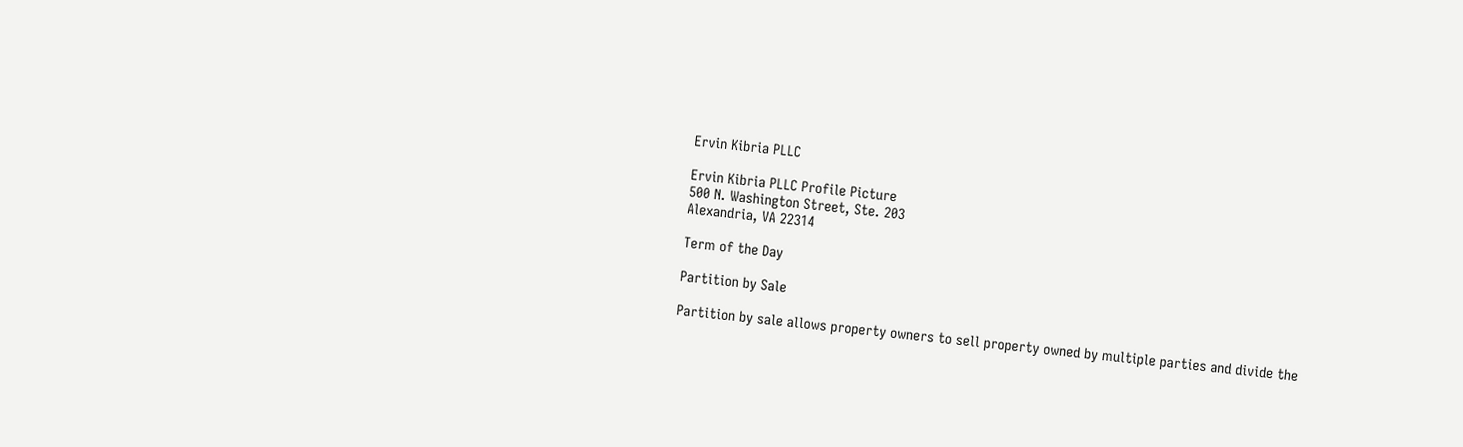Ervin Kibria PLLC

Ervin Kibria PLLC Profile Picture
500 N. Washington Street, Ste. 203
Alexandria, VA 22314

Term of the Day

Partition by Sale

Partition by sale allows property owners to sell property owned by multiple parties and divide the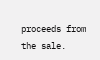proceeds from the sale.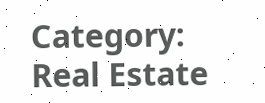Category: Real Estate